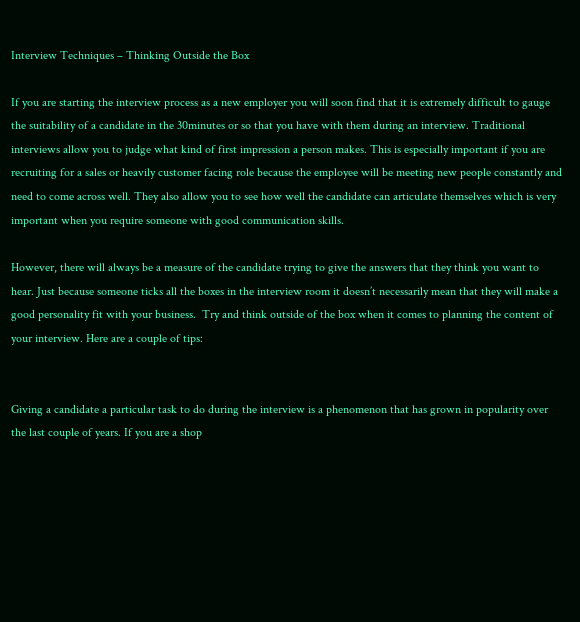Interview Techniques – Thinking Outside the Box

If you are starting the interview process as a new employer you will soon find that it is extremely difficult to gauge the suitability of a candidate in the 30minutes or so that you have with them during an interview. Traditional interviews allow you to judge what kind of first impression a person makes. This is especially important if you are recruiting for a sales or heavily customer facing role because the employee will be meeting new people constantly and need to come across well. They also allow you to see how well the candidate can articulate themselves which is very important when you require someone with good communication skills.

However, there will always be a measure of the candidate trying to give the answers that they think you want to hear. Just because someone ticks all the boxes in the interview room it doesn’t necessarily mean that they will make a good personality fit with your business.  Try and think outside of the box when it comes to planning the content of your interview. Here are a couple of tips:


Giving a candidate a particular task to do during the interview is a phenomenon that has grown in popularity over the last couple of years. If you are a shop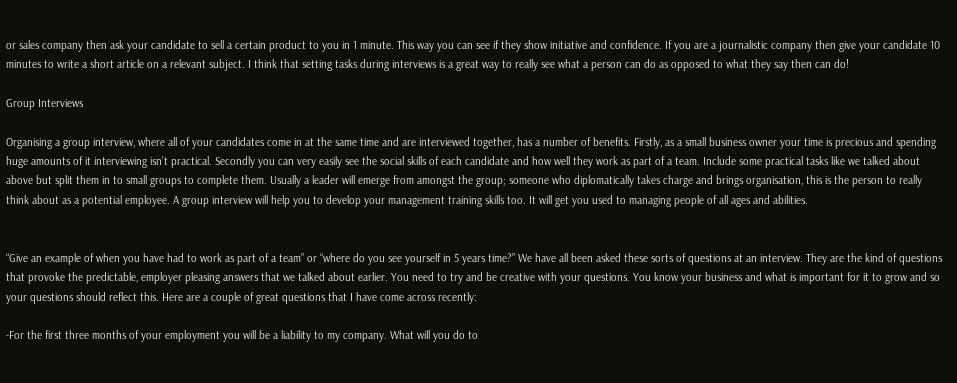or sales company then ask your candidate to sell a certain product to you in 1 minute. This way you can see if they show initiative and confidence. If you are a journalistic company then give your candidate 10 minutes to write a short article on a relevant subject. I think that setting tasks during interviews is a great way to really see what a person can do as opposed to what they say then can do!

Group Interviews

Organising a group interview, where all of your candidates come in at the same time and are interviewed together, has a number of benefits. Firstly, as a small business owner your time is precious and spending huge amounts of it interviewing isn’t practical. Secondly you can very easily see the social skills of each candidate and how well they work as part of a team. Include some practical tasks like we talked about above but split them in to small groups to complete them. Usually a leader will emerge from amongst the group; someone who diplomatically takes charge and brings organisation, this is the person to really think about as a potential employee. A group interview will help you to develop your management training skills too. It will get you used to managing people of all ages and abilities.


“Give an example of when you have had to work as part of a team” or “where do you see yourself in 5 years time?” We have all been asked these sorts of questions at an interview. They are the kind of questions that provoke the predictable, employer pleasing answers that we talked about earlier. You need to try and be creative with your questions. You know your business and what is important for it to grow and so your questions should reflect this. Here are a couple of great questions that I have come across recently:

-For the first three months of your employment you will be a liability to my company. What will you do to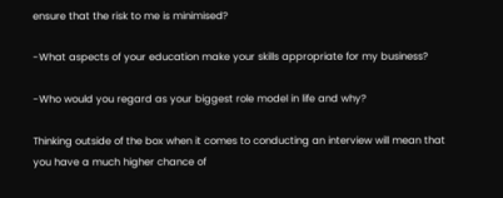ensure that the risk to me is minimised?

-What aspects of your education make your skills appropriate for my business?

-Who would you regard as your biggest role model in life and why?

Thinking outside of the box when it comes to conducting an interview will mean that you have a much higher chance of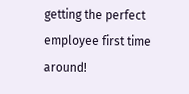getting the perfect employee first time around!